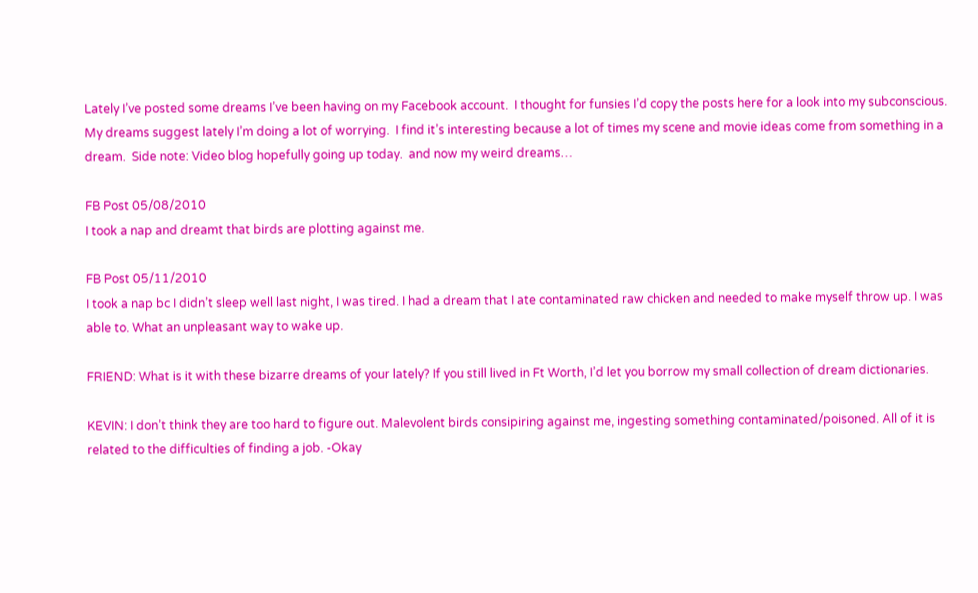Lately I’ve posted some dreams I’ve been having on my Facebook account.  I thought for funsies I’d copy the posts here for a look into my subconscious.  My dreams suggest lately I’m doing a lot of worrying.  I find it’s interesting because a lot of times my scene and movie ideas come from something in a dream.  Side note: Video blog hopefully going up today.  and now my weird dreams…

FB Post 05/08/2010
I took a nap and dreamt that birds are plotting against me.

FB Post 05/11/2010
I took a nap bc I didn’t sleep well last night, I was tired. I had a dream that I ate contaminated raw chicken and needed to make myself throw up. I was able to. What an unpleasant way to wake up.

FRIEND: What is it with these bizarre dreams of your lately? If you still lived in Ft Worth, I’d let you borrow my small collection of dream dictionaries.

KEVIN: I don’t think they are too hard to figure out. Malevolent birds consipiring against me, ingesting something contaminated/poisoned. All of it is related to the difficulties of finding a job. -Okay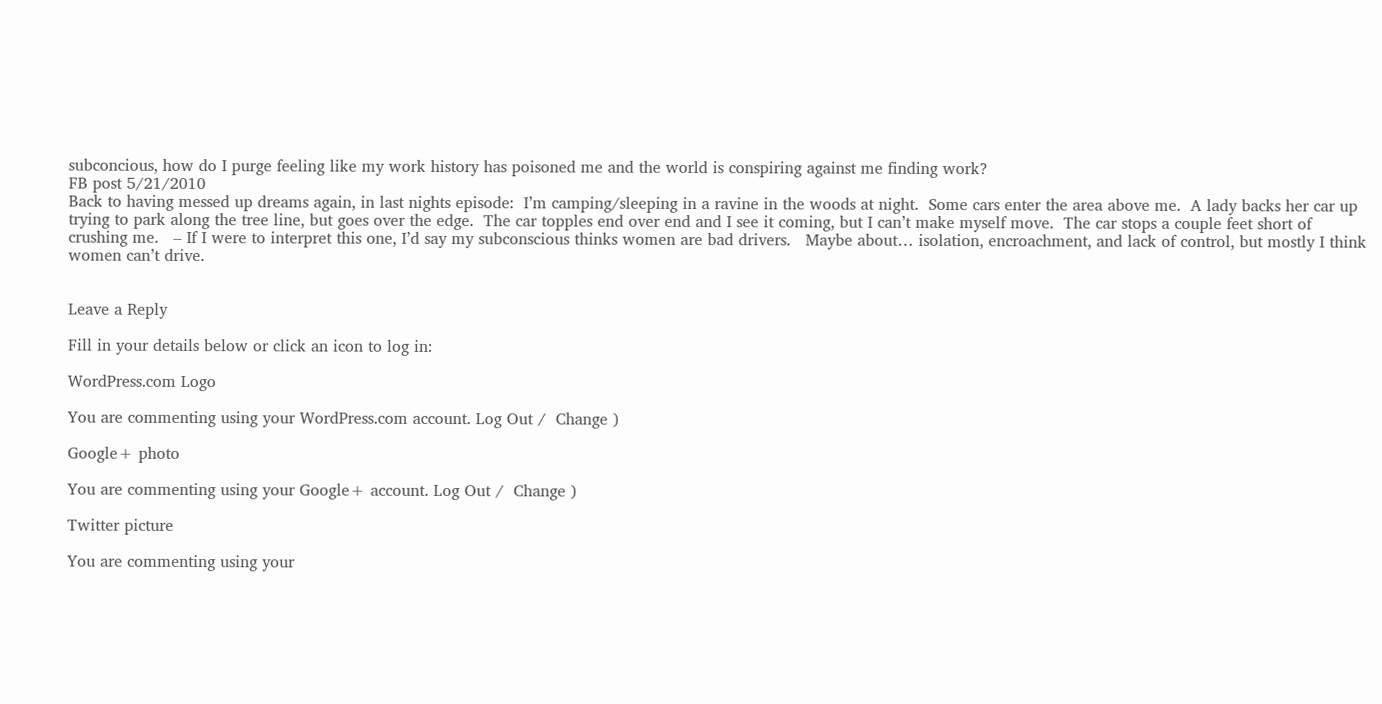subconcious, how do I purge feeling like my work history has poisoned me and the world is conspiring against me finding work?
FB post 5/21/2010
Back to having messed up dreams again, in last nights episode:  I’m camping/sleeping in a ravine in the woods at night.  Some cars enter the area above me.  A lady backs her car up trying to park along the tree line, but goes over the edge.  The car topples end over end and I see it coming, but I can’t make myself move.  The car stops a couple feet short of crushing me.   – If I were to interpret this one, I’d say my subconscious thinks women are bad drivers.   Maybe about… isolation, encroachment, and lack of control, but mostly I think women can’t drive.


Leave a Reply

Fill in your details below or click an icon to log in:

WordPress.com Logo

You are commenting using your WordPress.com account. Log Out /  Change )

Google+ photo

You are commenting using your Google+ account. Log Out /  Change )

Twitter picture

You are commenting using your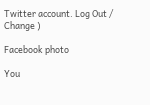Twitter account. Log Out /  Change )

Facebook photo

You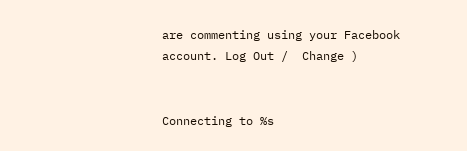are commenting using your Facebook account. Log Out /  Change )


Connecting to %s